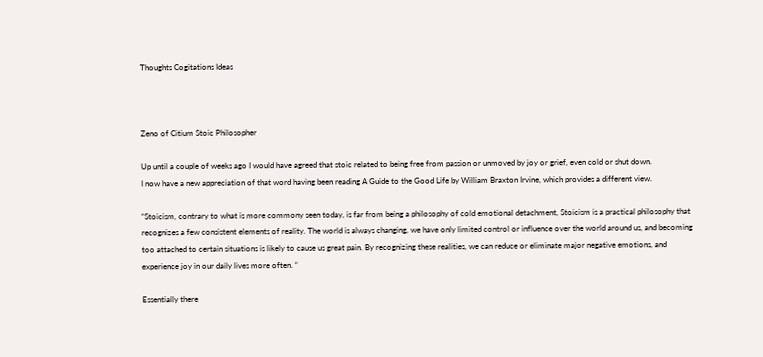Thoughts Cogitations Ideas



Zeno of Citium Stoic Philosopher

Up until a couple of weeks ago I would have agreed that stoic related to being free from passion or unmoved by joy or grief, even cold or shut down.
I now have a new appreciation of that word having been reading A Guide to the Good Life by William Braxton Irvine, which provides a different view.

“Stoicism, contrary to what is more commony seen today, is far from being a philosophy of cold emotional detachment, Stoicism is a practical philosophy that recognizes a few consistent elements of reality. The world is always changing, we have only limited control or influence over the world around us, and becoming too attached to certain situations is likely to cause us great pain. By recognizing these realities, we can reduce or eliminate major negative emotions, and experience joy in our daily lives more often. “

Essentially there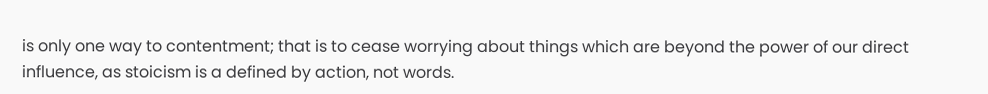is only one way to contentment; that is to cease worrying about things which are beyond the power of our direct influence, as stoicism is a defined by action, not words.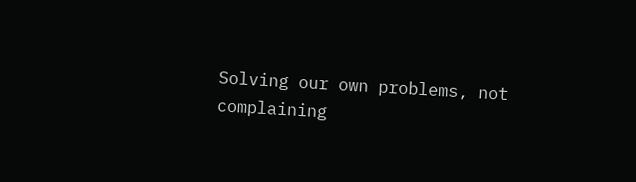Solving our own problems, not complaining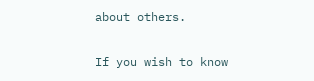about others.

If you wish to know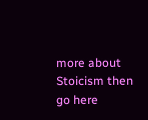more about Stoicism then go here